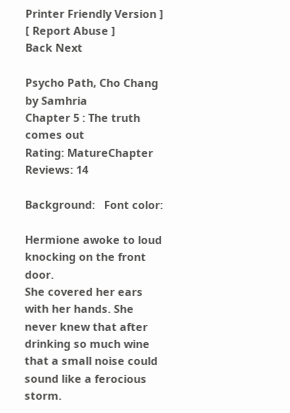Printer Friendly Version ] [ Report Abuse ]
Back Next

Psycho Path, Cho Chang by Samhria
Chapter 5 : The truth comes out
Rating: MatureChapter Reviews: 14

Background:   Font color:

Hermione awoke to loud knocking on the front door.
She covered her ears with her hands. She never knew that after drinking so much wine that a small noise could sound like a ferocious storm.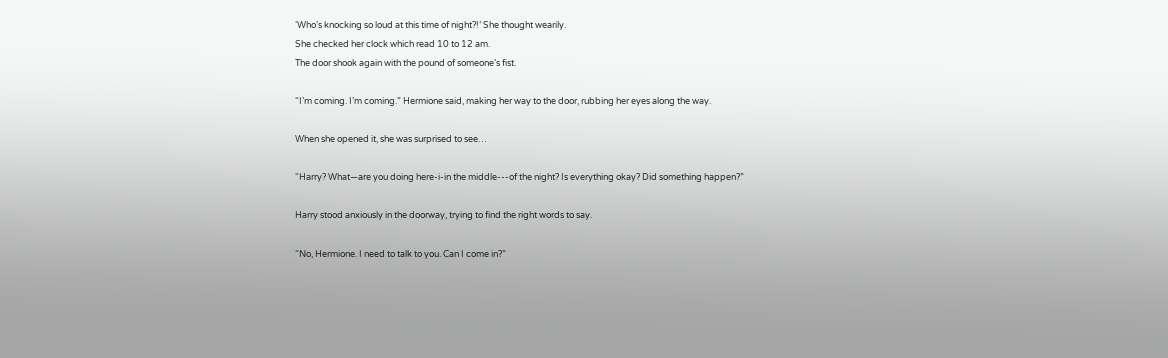‘Who’s knocking so loud at this time of night?!’ She thought wearily.
She checked her clock which read 10 to 12 am.
The door shook again with the pound of someone’s fist.

“I’m coming. I’m coming.” Hermione said, making her way to the door, rubbing her eyes along the way.

When she opened it, she was surprised to see…

“Harry? What—are you doing here-i-in the middle---of the night? Is everything okay? Did something happen?”

Harry stood anxiously in the doorway, trying to find the right words to say.

“No, Hermione. I need to talk to you. Can I come in?”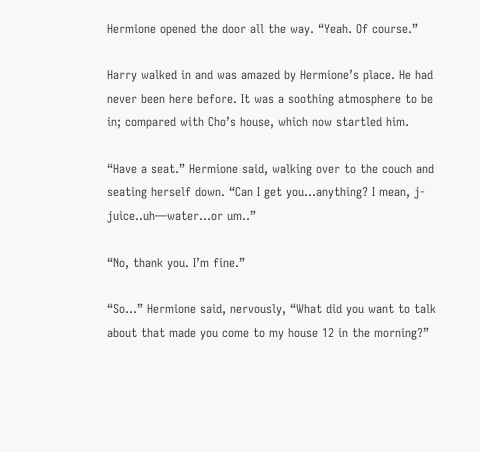Hermione opened the door all the way. “Yeah. Of course.”

Harry walked in and was amazed by Hermione’s place. He had never been here before. It was a soothing atmosphere to be in; compared with Cho’s house, which now startled him.

“Have a seat.” Hermione said, walking over to the couch and seating herself down. “Can I get you…anything? I mean, j-juice..uh—water…or um..”

“No, thank you. I’m fine.”

“So…” Hermione said, nervously, “What did you want to talk about that made you come to my house 12 in the morning?”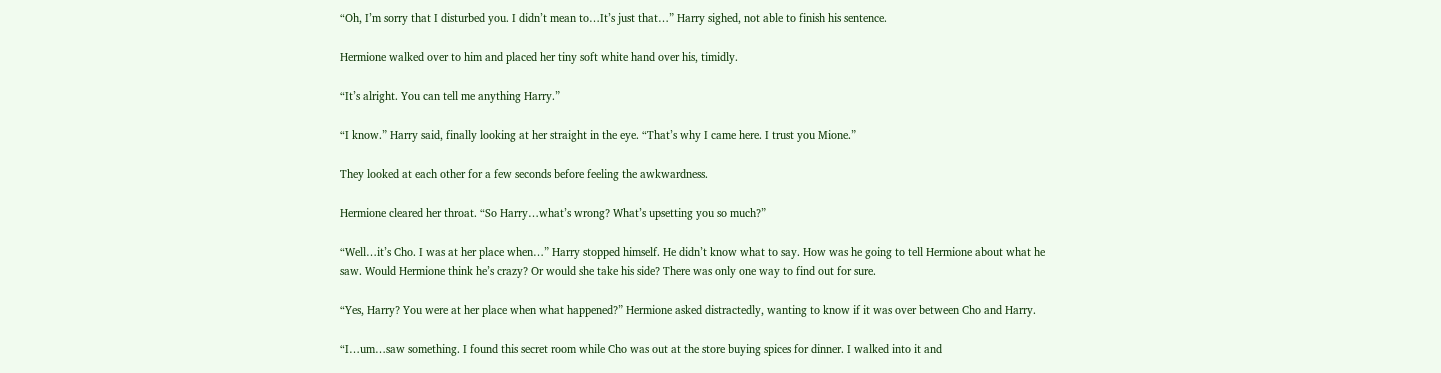“Oh, I’m sorry that I disturbed you. I didn’t mean to…It’s just that…” Harry sighed, not able to finish his sentence.

Hermione walked over to him and placed her tiny soft white hand over his, timidly.

“It’s alright. You can tell me anything Harry.”

“I know.” Harry said, finally looking at her straight in the eye. “That’s why I came here. I trust you Mione.”

They looked at each other for a few seconds before feeling the awkwardness.

Hermione cleared her throat. “So Harry…what’s wrong? What’s upsetting you so much?”

“Well…it’s Cho. I was at her place when…” Harry stopped himself. He didn’t know what to say. How was he going to tell Hermione about what he saw. Would Hermione think he’s crazy? Or would she take his side? There was only one way to find out for sure.

“Yes, Harry? You were at her place when what happened?” Hermione asked distractedly, wanting to know if it was over between Cho and Harry.

“I…um…saw something. I found this secret room while Cho was out at the store buying spices for dinner. I walked into it and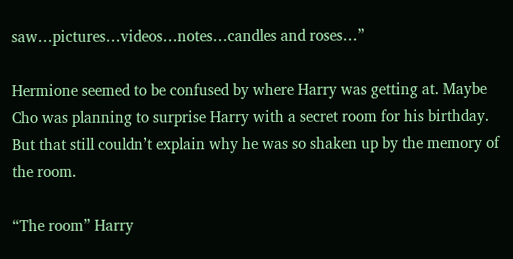saw…pictures…videos…notes…candles and roses…”

Hermione seemed to be confused by where Harry was getting at. Maybe Cho was planning to surprise Harry with a secret room for his birthday. But that still couldn’t explain why he was so shaken up by the memory of the room.

“The room” Harry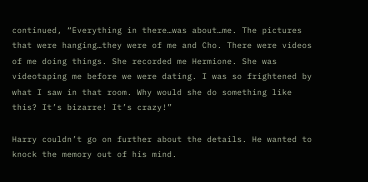continued, “Everything in there…was about…me. The pictures that were hanging…they were of me and Cho. There were videos of me doing things. She recorded me Hermione. She was videotaping me before we were dating. I was so frightened by what I saw in that room. Why would she do something like this? It’s bizarre! It’s crazy!”

Harry couldn’t go on further about the details. He wanted to knock the memory out of his mind.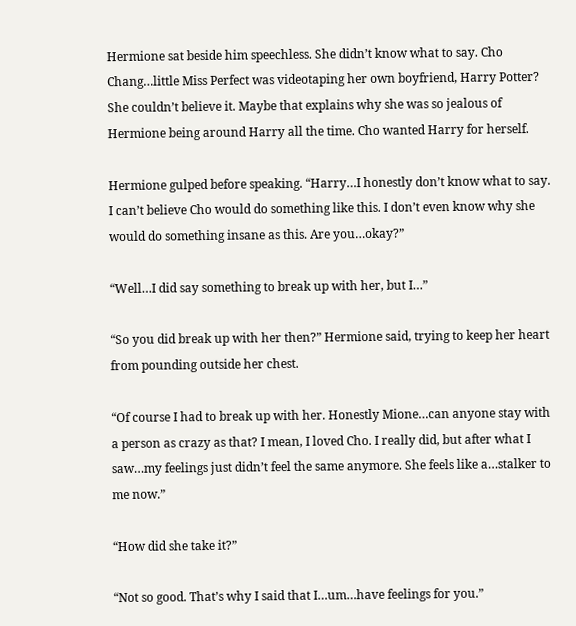Hermione sat beside him speechless. She didn’t know what to say. Cho Chang…little Miss Perfect was videotaping her own boyfriend, Harry Potter? She couldn’t believe it. Maybe that explains why she was so jealous of Hermione being around Harry all the time. Cho wanted Harry for herself.

Hermione gulped before speaking. “Harry…I honestly don’t know what to say. I can’t believe Cho would do something like this. I don’t even know why she would do something insane as this. Are you…okay?”

“Well…I did say something to break up with her, but I…”

“So you did break up with her then?” Hermione said, trying to keep her heart from pounding outside her chest.

“Of course I had to break up with her. Honestly Mione…can anyone stay with a person as crazy as that? I mean, I loved Cho. I really did, but after what I saw…my feelings just didn’t feel the same anymore. She feels like a…stalker to me now.”

“How did she take it?”

“Not so good. That’s why I said that I…um…have feelings for you.”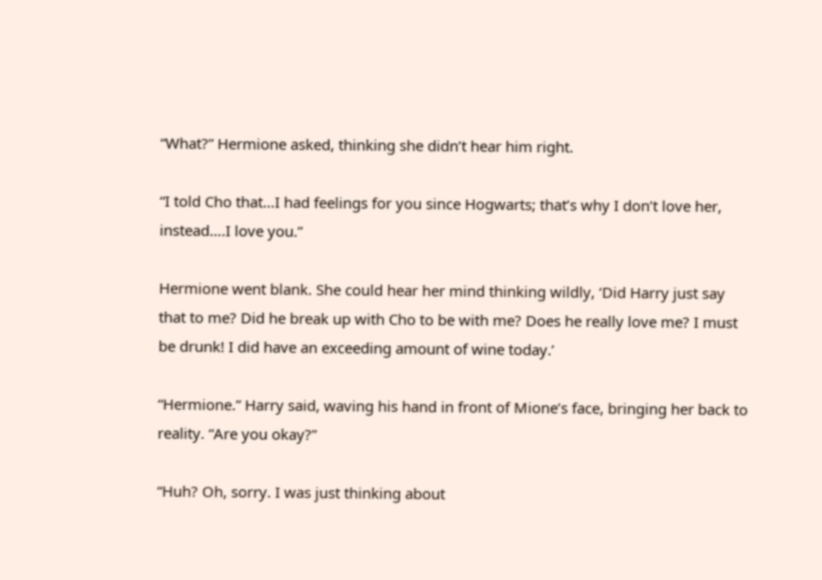“What?” Hermione asked, thinking she didn’t hear him right.

“I told Cho that…I had feelings for you since Hogwarts; that’s why I don’t love her, instead….I love you.”

Hermione went blank. She could hear her mind thinking wildly, ‘Did Harry just say that to me? Did he break up with Cho to be with me? Does he really love me? I must be drunk! I did have an exceeding amount of wine today.’

“Hermione.” Harry said, waving his hand in front of Mione’s face, bringing her back to reality. “Are you okay?”

“Huh? Oh, sorry. I was just thinking about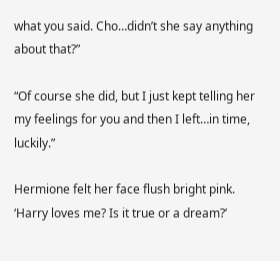what you said. Cho…didn’t she say anything about that?”

“Of course she did, but I just kept telling her my feelings for you and then I left…in time, luckily.”

Hermione felt her face flush bright pink. ‘Harry loves me? Is it true or a dream?’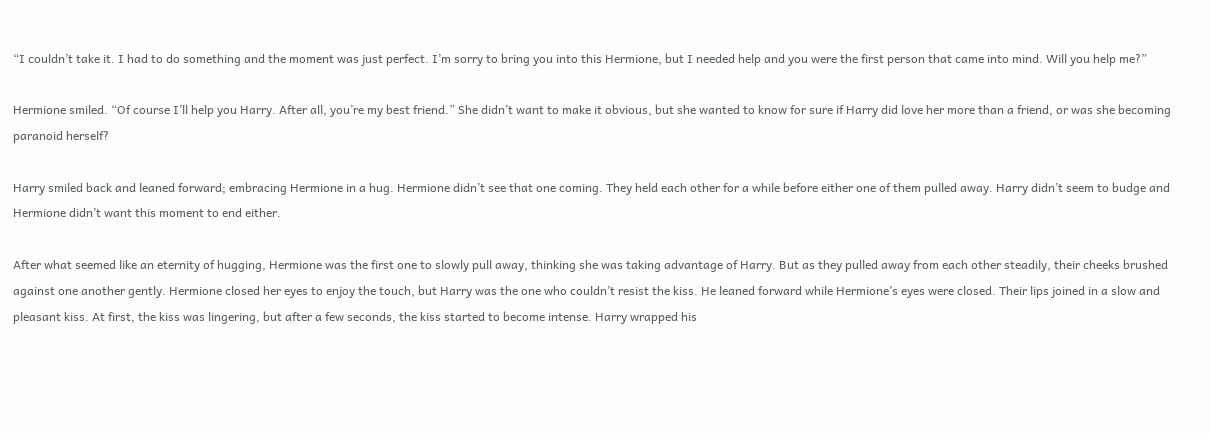“I couldn’t take it. I had to do something and the moment was just perfect. I’m sorry to bring you into this Hermione, but I needed help and you were the first person that came into mind. Will you help me?”

Hermione smiled. “Of course I’ll help you Harry. After all, you’re my best friend.” She didn’t want to make it obvious, but she wanted to know for sure if Harry did love her more than a friend, or was she becoming paranoid herself?

Harry smiled back and leaned forward; embracing Hermione in a hug. Hermione didn’t see that one coming. They held each other for a while before either one of them pulled away. Harry didn’t seem to budge and Hermione didn’t want this moment to end either.

After what seemed like an eternity of hugging, Hermione was the first one to slowly pull away, thinking she was taking advantage of Harry. But as they pulled away from each other steadily, their cheeks brushed against one another gently. Hermione closed her eyes to enjoy the touch, but Harry was the one who couldn’t resist the kiss. He leaned forward while Hermione’s eyes were closed. Their lips joined in a slow and pleasant kiss. At first, the kiss was lingering, but after a few seconds, the kiss started to become intense. Harry wrapped his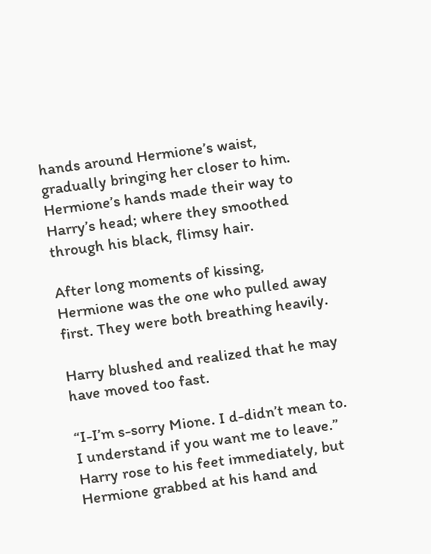hands around Hermione’s waist, gradually bringing her closer to him. Hermione’s hands made their way to Harry’s head; where they smoothed through his black, flimsy hair.

After long moments of kissing, Hermione was the one who pulled away first. They were both breathing heavily.

Harry blushed and realized that he may have moved too fast.

“I-I’m s-sorry Mione. I d-didn’t mean to. I understand if you want me to leave.” Harry rose to his feet immediately, but Hermione grabbed at his hand and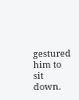gestured him to sit down.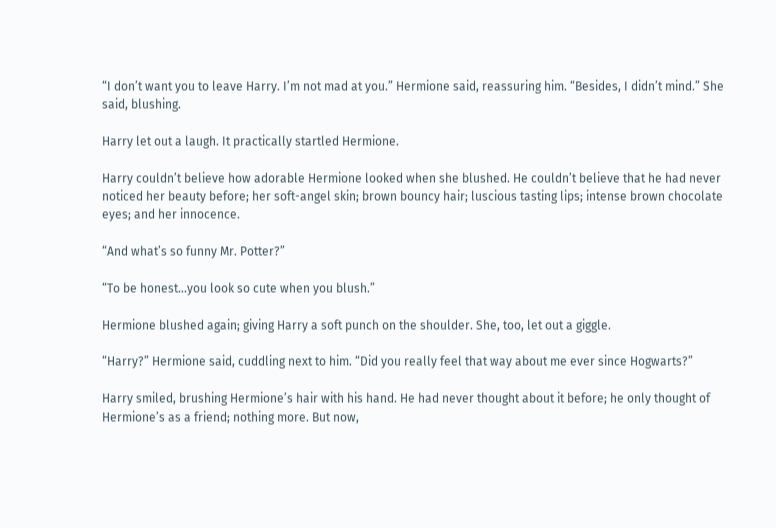“I don’t want you to leave Harry. I’m not mad at you.” Hermione said, reassuring him. “Besides, I didn’t mind.” She said, blushing.

Harry let out a laugh. It practically startled Hermione.

Harry couldn’t believe how adorable Hermione looked when she blushed. He couldn’t believe that he had never noticed her beauty before; her soft-angel skin; brown bouncy hair; luscious tasting lips; intense brown chocolate eyes; and her innocence.

“And what’s so funny Mr. Potter?”

“To be honest…you look so cute when you blush.”

Hermione blushed again; giving Harry a soft punch on the shoulder. She, too, let out a giggle.

“Harry?” Hermione said, cuddling next to him. “Did you really feel that way about me ever since Hogwarts?”

Harry smiled, brushing Hermione’s hair with his hand. He had never thought about it before; he only thought of Hermione’s as a friend; nothing more. But now,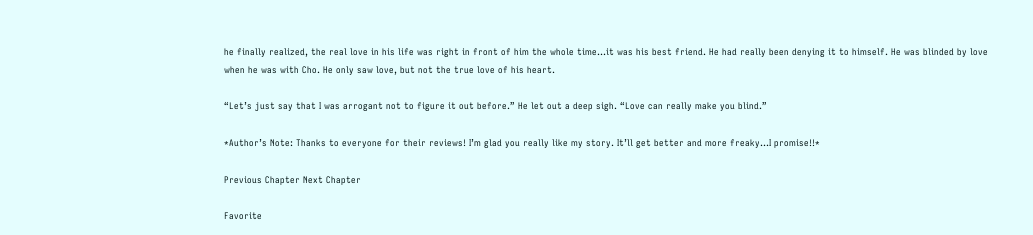he finally realized, the real love in his life was right in front of him the whole time…it was his best friend. He had really been denying it to himself. He was blinded by love when he was with Cho. He only saw love, but not the true love of his heart.

“Let’s just say that I was arrogant not to figure it out before.” He let out a deep sigh. “Love can really make you blind.”

*Author’s Note: Thanks to everyone for their reviews! I’m glad you really like my story. It’ll get better and more freaky…I promise!!*

Previous Chapter Next Chapter

Favorite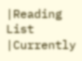|Reading List |Currently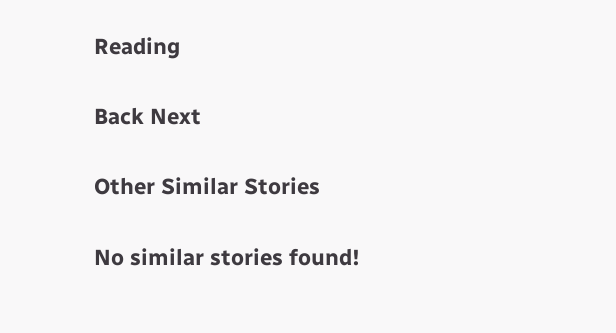Reading

Back Next

Other Similar Stories

No similar stories found!